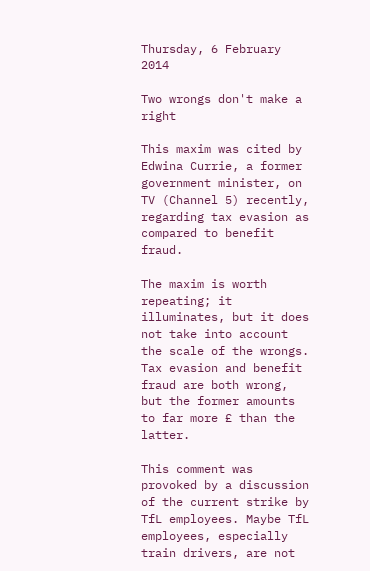Thursday, 6 February 2014

Two wrongs don't make a right

This maxim was cited by Edwina Currie, a former government minister, on TV (Channel 5) recently, regarding tax evasion as compared to benefit fraud.

The maxim is worth repeating; it illuminates, but it does not take into account the scale of the wrongs. Tax evasion and benefit fraud are both wrong, but the former amounts to far more £ than the latter.

This comment was provoked by a discussion of the current strike by TfL employees. Maybe TfL employees, especially train drivers, are not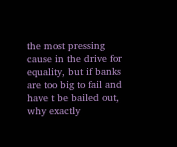the most pressing cause in the drive for equality, but if banks are too big to fail and have t be bailed out, why exactly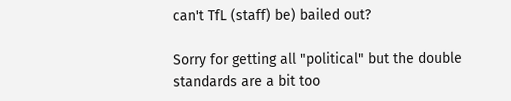can't TfL (staff) be) bailed out?

Sorry for getting all "political" but the double standards are a bit too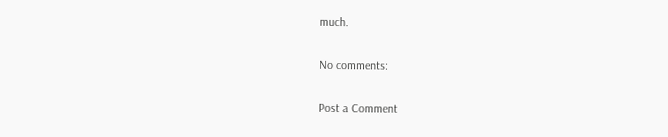much.

No comments:

Post a Comment